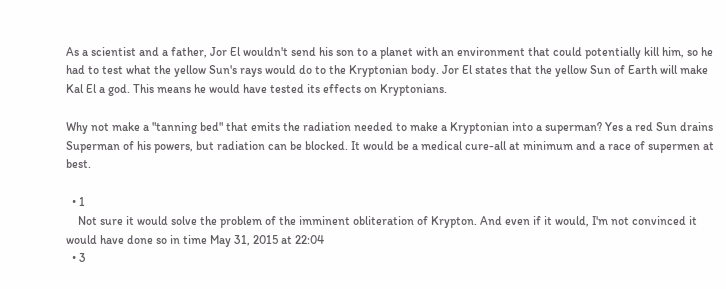As a scientist and a father, Jor El wouldn't send his son to a planet with an environment that could potentially kill him, so he had to test what the yellow Sun's rays would do to the Kryptonian body. Jor El states that the yellow Sun of Earth will make Kal El a god. This means he would have tested its effects on Kryptonians.

Why not make a "tanning bed" that emits the radiation needed to make a Kryptonian into a superman? Yes a red Sun drains Superman of his powers, but radiation can be blocked. It would be a medical cure-all at minimum and a race of supermen at best.

  • 1
    Not sure it would solve the problem of the imminent obliteration of Krypton. And even if it would, I'm not convinced it would have done so in time May 31, 2015 at 22:04
  • 3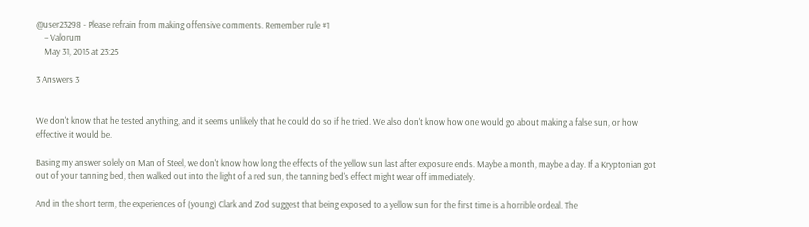@user23298 - Please refrain from making offensive comments. Remember rule #1
    – Valorum
    May 31, 2015 at 23:25

3 Answers 3


We don't know that he tested anything, and it seems unlikely that he could do so if he tried. We also don't know how one would go about making a false sun, or how effective it would be.

Basing my answer solely on Man of Steel, we don't know how long the effects of the yellow sun last after exposure ends. Maybe a month, maybe a day. If a Kryptonian got out of your tanning bed, then walked out into the light of a red sun, the tanning bed's effect might wear off immediately.

And in the short term, the experiences of (young) Clark and Zod suggest that being exposed to a yellow sun for the first time is a horrible ordeal. The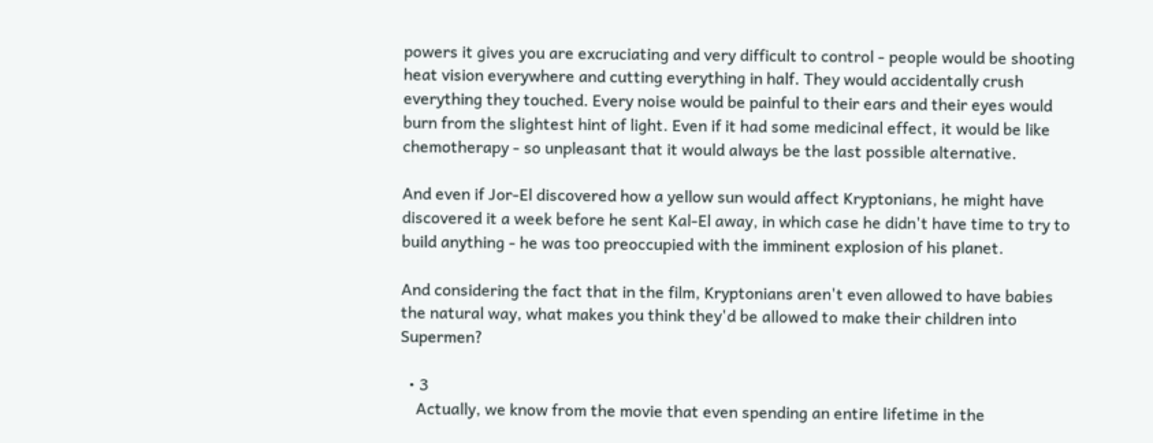powers it gives you are excruciating and very difficult to control - people would be shooting heat vision everywhere and cutting everything in half. They would accidentally crush everything they touched. Every noise would be painful to their ears and their eyes would burn from the slightest hint of light. Even if it had some medicinal effect, it would be like chemotherapy - so unpleasant that it would always be the last possible alternative.

And even if Jor-El discovered how a yellow sun would affect Kryptonians, he might have discovered it a week before he sent Kal-El away, in which case he didn't have time to try to build anything - he was too preoccupied with the imminent explosion of his planet.

And considering the fact that in the film, Kryptonians aren't even allowed to have babies the natural way, what makes you think they'd be allowed to make their children into Supermen?

  • 3
    Actually, we know from the movie that even spending an entire lifetime in the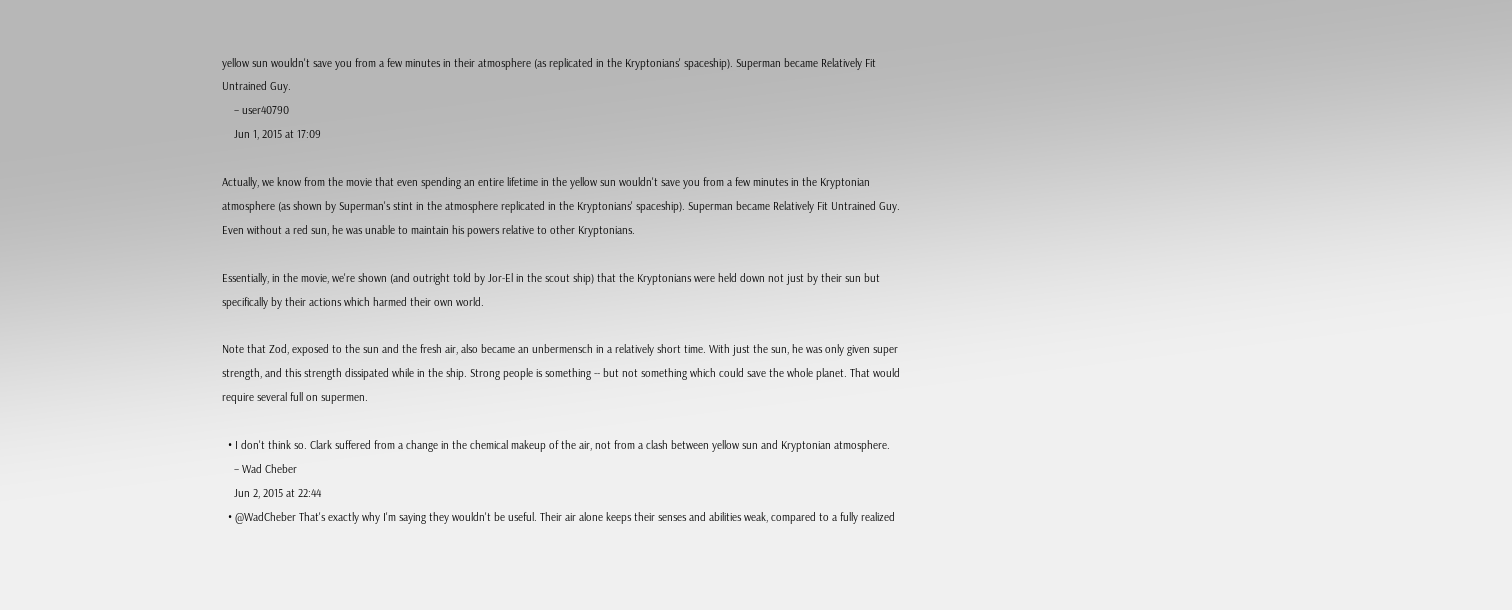yellow sun wouldn't save you from a few minutes in their atmosphere (as replicated in the Kryptonians' spaceship). Superman became Relatively Fit Untrained Guy.
    – user40790
    Jun 1, 2015 at 17:09

Actually, we know from the movie that even spending an entire lifetime in the yellow sun wouldn't save you from a few minutes in the Kryptonian atmosphere (as shown by Superman's stint in the atmosphere replicated in the Kryptonians' spaceship). Superman became Relatively Fit Untrained Guy. Even without a red sun, he was unable to maintain his powers relative to other Kryptonians.

Essentially, in the movie, we're shown (and outright told by Jor-El in the scout ship) that the Kryptonians were held down not just by their sun but specifically by their actions which harmed their own world.

Note that Zod, exposed to the sun and the fresh air, also became an unbermensch in a relatively short time. With just the sun, he was only given super strength, and this strength dissipated while in the ship. Strong people is something -- but not something which could save the whole planet. That would require several full on supermen.

  • I don't think so. Clark suffered from a change in the chemical makeup of the air, not from a clash between yellow sun and Kryptonian atmosphere.
    – Wad Cheber
    Jun 2, 2015 at 22:44
  • @WadCheber That's exactly why I'm saying they wouldn't be useful. Their air alone keeps their senses and abilities weak, compared to a fully realized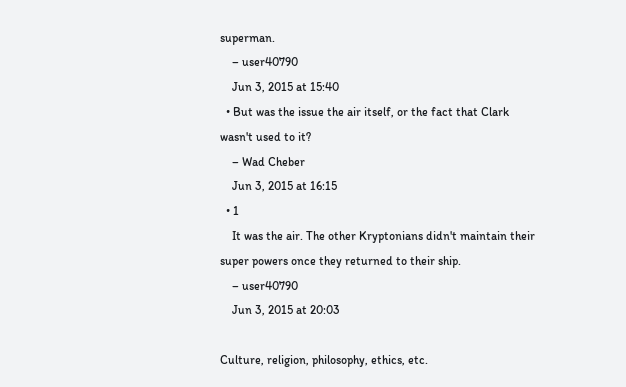superman.
    – user40790
    Jun 3, 2015 at 15:40
  • But was the issue the air itself, or the fact that Clark wasn't used to it?
    – Wad Cheber
    Jun 3, 2015 at 16:15
  • 1
    It was the air. The other Kryptonians didn't maintain their super powers once they returned to their ship.
    – user40790
    Jun 3, 2015 at 20:03

Culture, religion, philosophy, ethics, etc.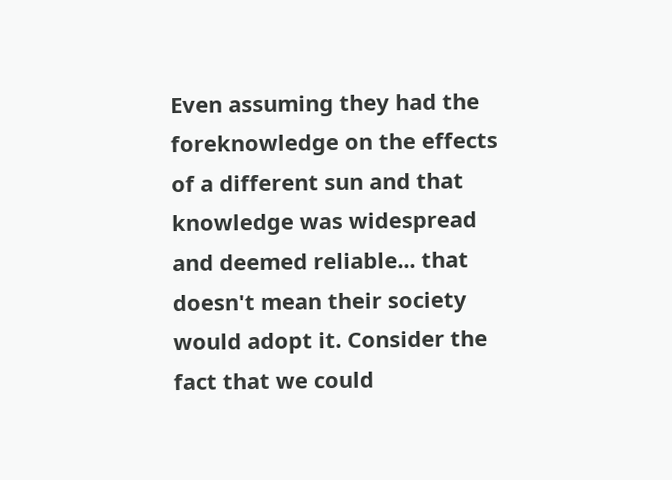Even assuming they had the foreknowledge on the effects of a different sun and that knowledge was widespread and deemed reliable... that doesn't mean their society would adopt it. Consider the fact that we could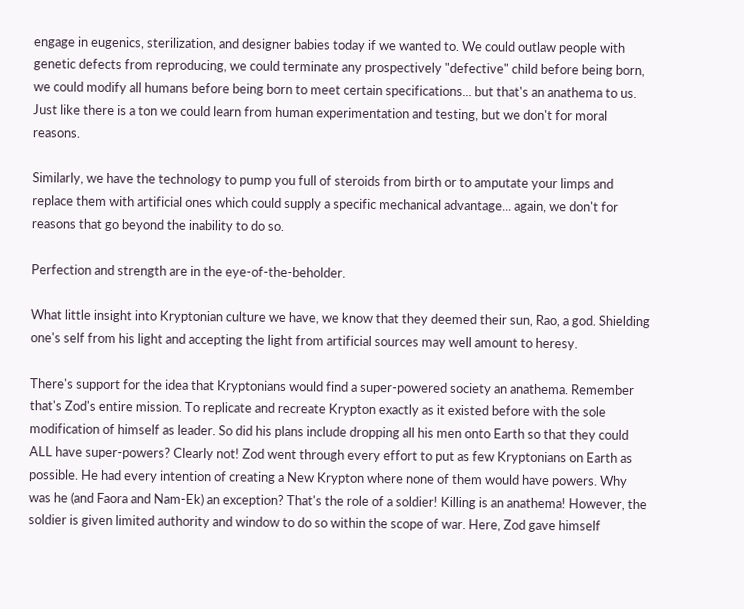engage in eugenics, sterilization, and designer babies today if we wanted to. We could outlaw people with genetic defects from reproducing, we could terminate any prospectively "defective" child before being born, we could modify all humans before being born to meet certain specifications... but that's an anathema to us. Just like there is a ton we could learn from human experimentation and testing, but we don't for moral reasons.

Similarly, we have the technology to pump you full of steroids from birth or to amputate your limps and replace them with artificial ones which could supply a specific mechanical advantage... again, we don't for reasons that go beyond the inability to do so.

Perfection and strength are in the eye-of-the-beholder.

What little insight into Kryptonian culture we have, we know that they deemed their sun, Rao, a god. Shielding one's self from his light and accepting the light from artificial sources may well amount to heresy.

There's support for the idea that Kryptonians would find a super-powered society an anathema. Remember that's Zod's entire mission. To replicate and recreate Krypton exactly as it existed before with the sole modification of himself as leader. So did his plans include dropping all his men onto Earth so that they could ALL have super-powers? Clearly not! Zod went through every effort to put as few Kryptonians on Earth as possible. He had every intention of creating a New Krypton where none of them would have powers. Why was he (and Faora and Nam-Ek) an exception? That's the role of a soldier! Killing is an anathema! However, the soldier is given limited authority and window to do so within the scope of war. Here, Zod gave himself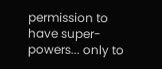permission to have super-powers... only to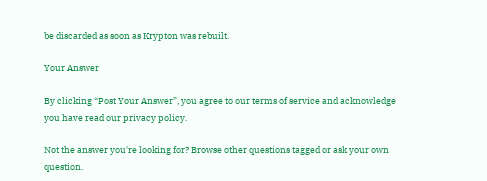be discarded as soon as Krypton was rebuilt.

Your Answer

By clicking “Post Your Answer”, you agree to our terms of service and acknowledge you have read our privacy policy.

Not the answer you're looking for? Browse other questions tagged or ask your own question.